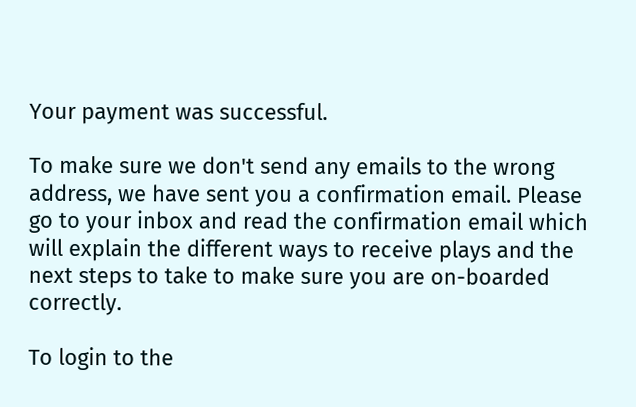Your payment was successful.

To make sure we don't send any emails to the wrong address, we have sent you a confirmation email. Please go to your inbox and read the confirmation email which will explain the different ways to receive plays and the next steps to take to make sure you are on-boarded correctly.

To login to the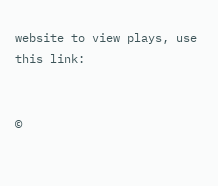website to view plays, use this link:


©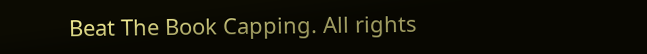Beat The Book Capping. All rights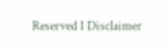Reserved I Disclaimer